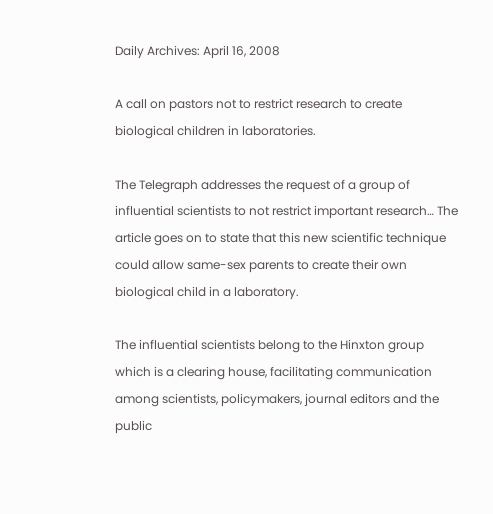Daily Archives: April 16, 2008

A call on pastors not to restrict research to create biological children in laboratories.

The Telegraph addresses the request of a group of influential scientists to not restrict important research… The article goes on to state that this new scientific technique could allow same-sex parents to create their own biological child in a laboratory.

The influential scientists belong to the Hinxton group which is a clearing house, facilitating communication among scientists, policymakers, journal editors and the public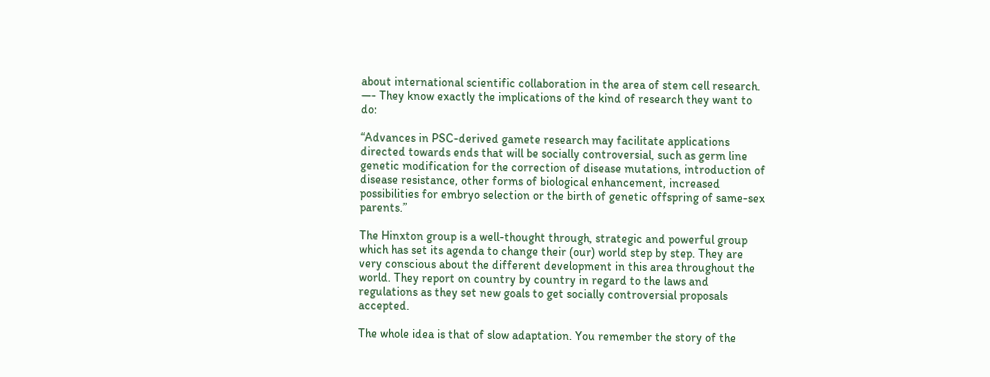about international scientific collaboration in the area of stem cell research. —- They know exactly the implications of the kind of research they want to do:

“Advances in PSC-derived gamete research may facilitate applications directed towards ends that will be socially controversial, such as germ line genetic modification for the correction of disease mutations, introduction of disease resistance, other forms of biological enhancement, increased possibilities for embryo selection or the birth of genetic offspring of same-sex parents.”

The Hinxton group is a well-thought through, strategic and powerful group which has set its agenda to change their (our) world step by step. They are very conscious about the different development in this area throughout the world. They report on country by country in regard to the laws and regulations as they set new goals to get socially controversial proposals accepted.

The whole idea is that of slow adaptation. You remember the story of the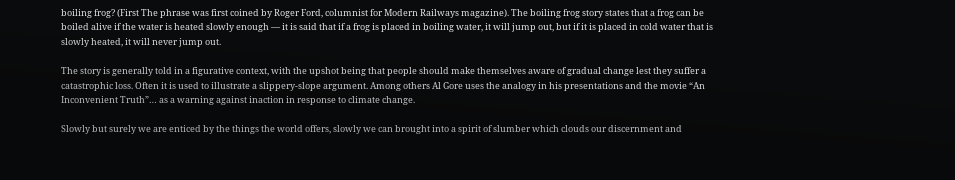boiling frog? (First The phrase was first coined by Roger Ford, columnist for Modern Railways magazine). The boiling frog story states that a frog can be boiled alive if the water is heated slowly enough — it is said that if a frog is placed in boiling water, it will jump out, but if it is placed in cold water that is slowly heated, it will never jump out.

The story is generally told in a figurative context, with the upshot being that people should make themselves aware of gradual change lest they suffer a catastrophic loss. Often it is used to illustrate a slippery-slope argument. Among others Al Gore uses the analogy in his presentations and the movie “An Inconvenient Truth”… as a warning against inaction in response to climate change.

Slowly but surely we are enticed by the things the world offers, slowly we can brought into a spirit of slumber which clouds our discernment and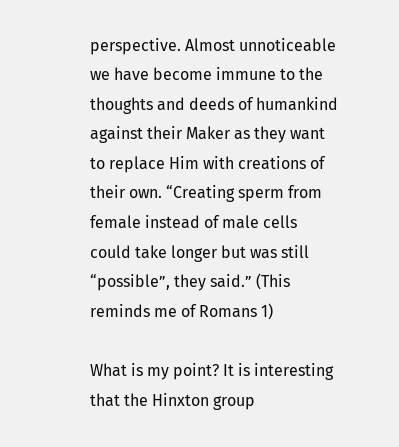perspective. Almost unnoticeable we have become immune to the thoughts and deeds of humankind against their Maker as they want to replace Him with creations of their own. “Creating sperm from female instead of male cells could take longer but was still “possible”, they said.” (This reminds me of Romans 1)

What is my point? It is interesting that the Hinxton group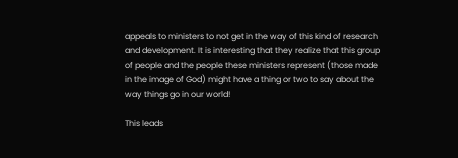appeals to ministers to not get in the way of this kind of research and development. It is interesting that they realize that this group of people and the people these ministers represent (those made in the image of God) might have a thing or two to say about the way things go in our world!

This leads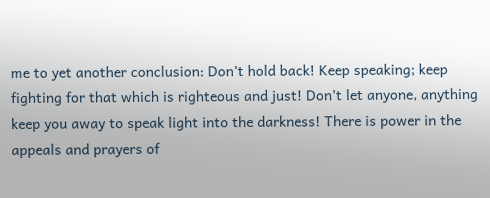me to yet another conclusion: Don’t hold back! Keep speaking; keep fighting for that which is righteous and just! Don’t let anyone, anything keep you away to speak light into the darkness! There is power in the appeals and prayers of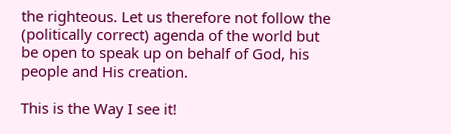the righteous. Let us therefore not follow the (politically correct) agenda of the world but be open to speak up on behalf of God, his people and His creation.

This is the Way I see it!